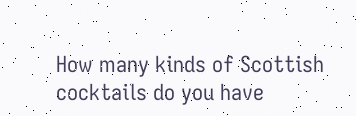How many kinds of Scottish cocktails do you have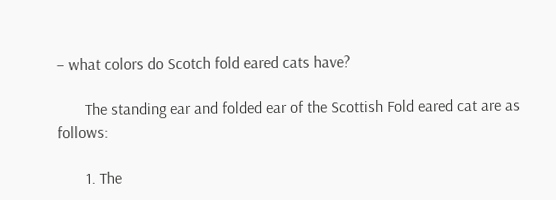– what colors do Scotch fold eared cats have?

       The standing ear and folded ear of the Scottish Fold eared cat are as follows:

       1. The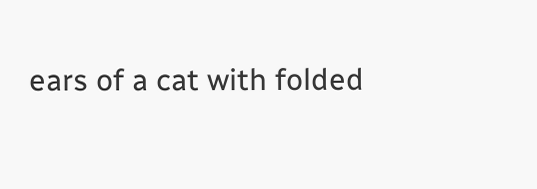ears of a cat with folded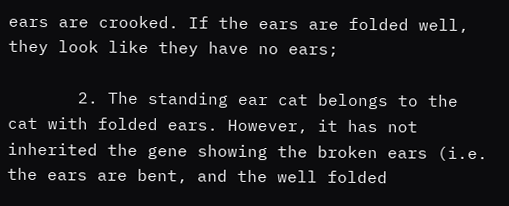ears are crooked. If the ears are folded well, they look like they have no ears;

       2. The standing ear cat belongs to the cat with folded ears. However, it has not inherited the gene showing the broken ears (i.e. the ears are bent, and the well folded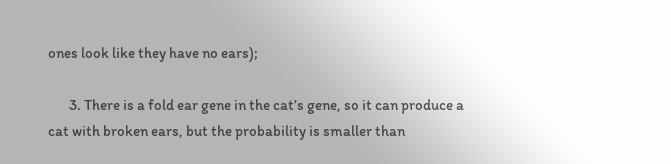ones look like they have no ears);

       3. There is a fold ear gene in the cat’s gene, so it can produce a cat with broken ears, but the probability is smaller than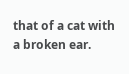that of a cat with a broken ear.